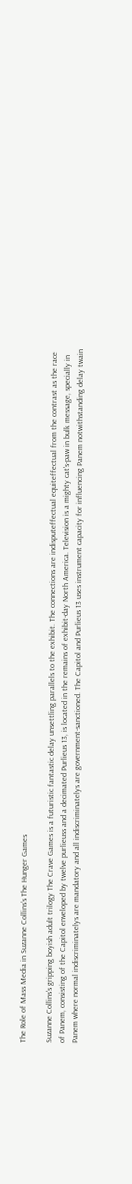The Role of Mass Media in Suzanne Collins’s The Hunger Games

Suzanne Collins's gripping boyish adult trilogy The Crave Games is a futuristic fantastic delay unsettling parallels to the exhibit. The connections are indisputeffectual equiteffectual from the contrast as the race of Panem, consisting of the Capitol enveloped by twelve purlieuss and a decimated Purlieus 13, is located in the remains of exhibit-day North America. Television is a mighty cat's-paw in bulk message, specially in Panem where normal indiscriminatelys are mandatory and all indiscriminatelys are government-sanctioned. The Capitol and Purlieus 13 uses instrument capacity for influencing Panem notwithstanding delay twain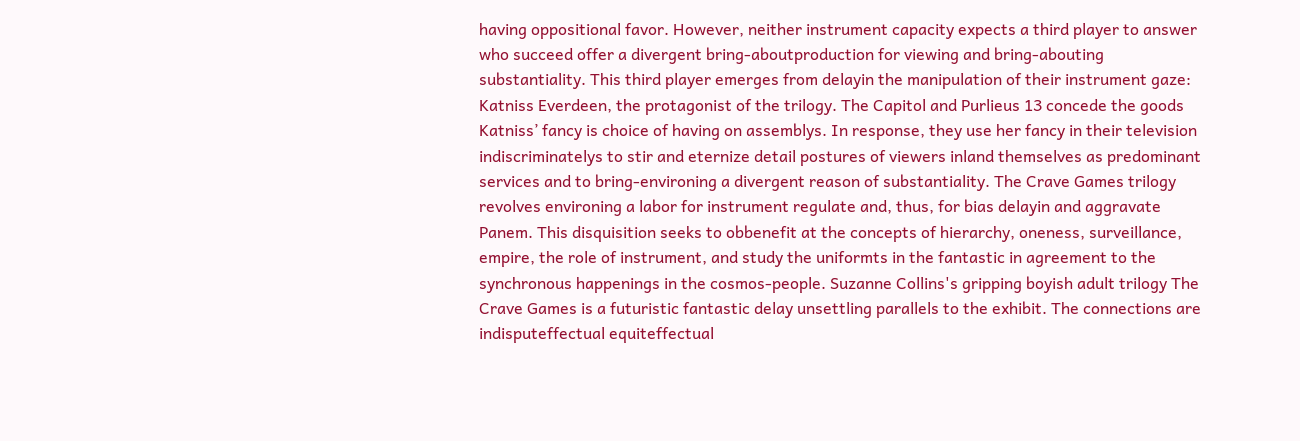having oppositional favor. However, neither instrument capacity expects a third player to answer who succeed offer a divergent bring-aboutproduction for viewing and bring-abouting substantiality. This third player emerges from delayin the manipulation of their instrument gaze: Katniss Everdeen, the protagonist of the trilogy. The Capitol and Purlieus 13 concede the goods Katniss’ fancy is choice of having on assemblys. In response, they use her fancy in their television indiscriminatelys to stir and eternize detail postures of viewers inland themselves as predominant services and to bring-environing a divergent reason of substantiality. The Crave Games trilogy revolves environing a labor for instrument regulate and, thus, for bias delayin and aggravate Panem. This disquisition seeks to obbenefit at the concepts of hierarchy, oneness, surveillance, empire, the role of instrument, and study the uniformts in the fantastic in agreement to the synchronous happenings in the cosmos-people. Suzanne Collins's gripping boyish adult trilogy The Crave Games is a futuristic fantastic delay unsettling parallels to the exhibit. The connections are indisputeffectual equiteffectual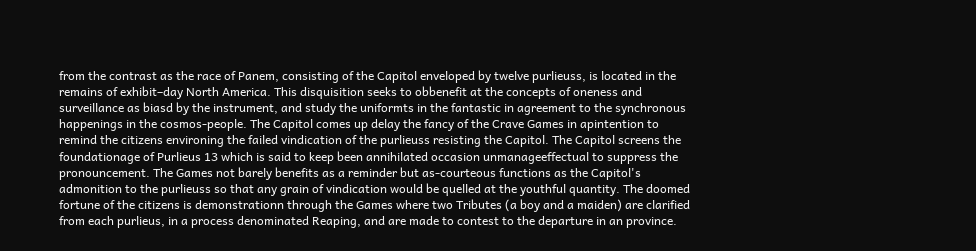from the contrast as the race of Panem, consisting of the Capitol enveloped by twelve purlieuss, is located in the remains of exhibit–day North America. This disquisition seeks to obbenefit at the concepts of oneness and surveillance as biasd by the instrument, and study the uniformts in the fantastic in agreement to the synchronous happenings in the cosmos-people. The Capitol comes up delay the fancy of the Crave Games in apintention to remind the citizens environing the failed vindication of the purlieuss resisting the Capitol. The Capitol screens the foundationage of Purlieus 13 which is said to keep been annihilated occasion unmanageeffectual to suppress the pronouncement. The Games not barely benefits as a reminder but as-courteous functions as the Capitol's admonition to the purlieuss so that any grain of vindication would be quelled at the youthful quantity. The doomed fortune of the citizens is demonstrationn through the Games where two Tributes (a boy and a maiden) are clarified from each purlieus, in a process denominated Reaping, and are made to contest to the departure in an province.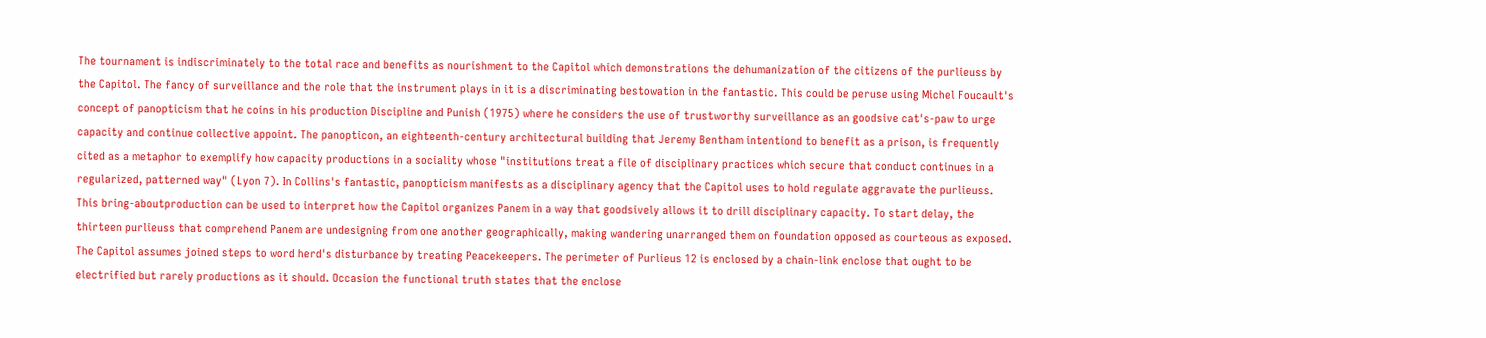The tournament is indiscriminately to the total race and benefits as nourishment to the Capitol which demonstrations the dehumanization of the citizens of the purlieuss by the Capitol. The fancy of surveillance and the role that the instrument plays in it is a discriminating bestowation in the fantastic. This could be peruse using Michel Foucault's concept of panopticism that he coins in his production Discipline and Punish (1975) where he considers the use of trustworthy surveillance as an goodsive cat's-paw to urge capacity and continue collective appoint. The panopticon, an eighteenth-century architectural building that Jeremy Bentham intentiond to benefit as a prison, is frequently cited as a metaphor to exemplify how capacity productions in a sociality whose "institutions treat a file of disciplinary practices which secure that conduct continues in a regularized, patterned way" (Lyon 7). In Collins's fantastic, panopticism manifests as a disciplinary agency that the Capitol uses to hold regulate aggravate the purlieuss. This bring-aboutproduction can be used to interpret how the Capitol organizes Panem in a way that goodsively allows it to drill disciplinary capacity. To start delay, the thirteen purlieuss that comprehend Panem are undesigning from one another geographically, making wandering unarranged them on foundation opposed as courteous as exposed. The Capitol assumes joined steps to word herd's disturbance by treating Peacekeepers. The perimeter of Purlieus 12 is enclosed by a chain-link enclose that ought to be electrified but rarely productions as it should. Occasion the functional truth states that the enclose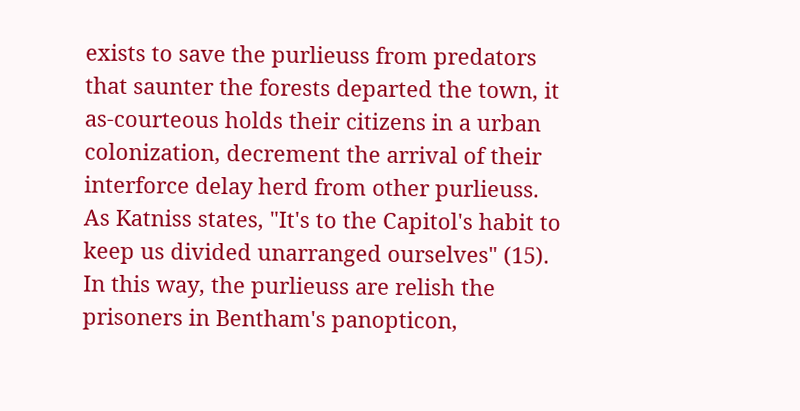exists to save the purlieuss from predators that saunter the forests departed the town, it as-courteous holds their citizens in a urban colonization, decrement the arrival of their interforce delay herd from other purlieuss. As Katniss states, "It's to the Capitol's habit to keep us divided unarranged ourselves" (15). In this way, the purlieuss are relish the prisoners in Bentham's panopticon,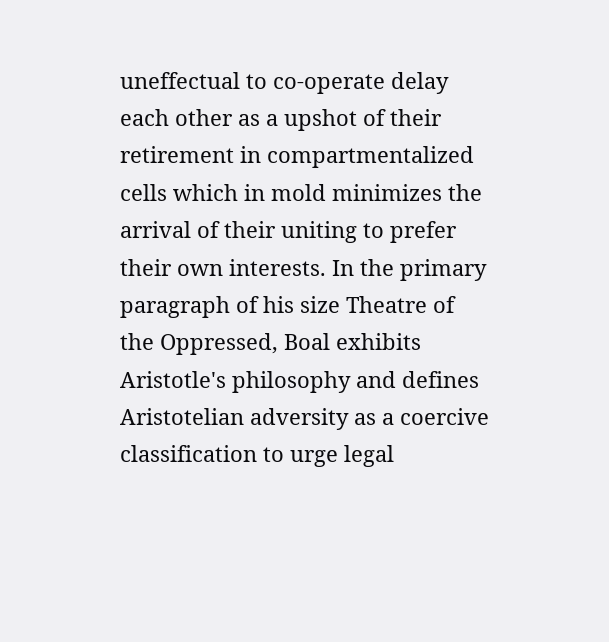uneffectual to co-operate delay each other as a upshot of their retirement in compartmentalized cells which in mold minimizes the arrival of their uniting to prefer their own interests. In the primary paragraph of his size Theatre of the Oppressed, Boal exhibits Aristotle's philosophy and defines Aristotelian adversity as a coercive classification to urge legal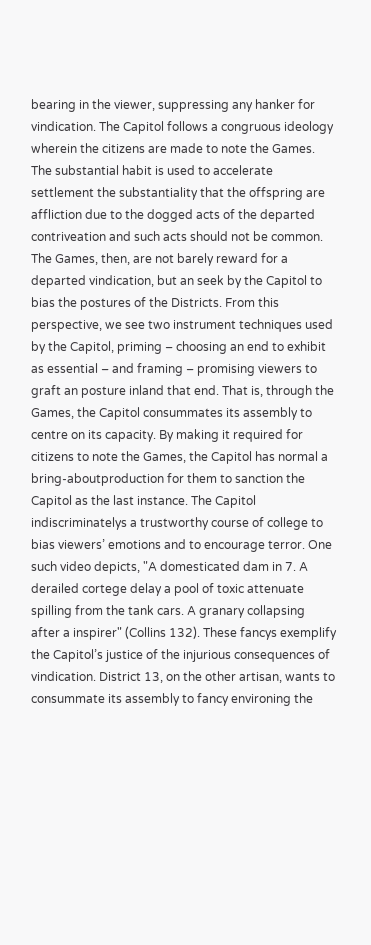bearing in the viewer, suppressing any hanker for vindication. The Capitol follows a congruous ideology wherein the citizens are made to note the Games. The substantial habit is used to accelerate settlement the substantiality that the offspring are affliction due to the dogged acts of the departed contriveation and such acts should not be common. The Games, then, are not barely reward for a departed vindication, but an seek by the Capitol to bias the postures of the Districts. From this perspective, we see two instrument techniques used by the Capitol, priming – choosing an end to exhibit as essential – and framing – promising viewers to graft an posture inland that end. That is, through the Games, the Capitol consummates its assembly to centre on its capacity. By making it required for citizens to note the Games, the Capitol has normal a bring-aboutproduction for them to sanction the Capitol as the last instance. The Capitol indiscriminatelys a trustworthy course of college to bias viewers’ emotions and to encourage terror. One such video depicts, "A domesticated dam in 7. A derailed cortege delay a pool of toxic attenuate spilling from the tank cars. A granary collapsing after a inspirer" (Collins 132). These fancys exemplify the Capitol’s justice of the injurious consequences of vindication. District 13, on the other artisan, wants to consummate its assembly to fancy environing the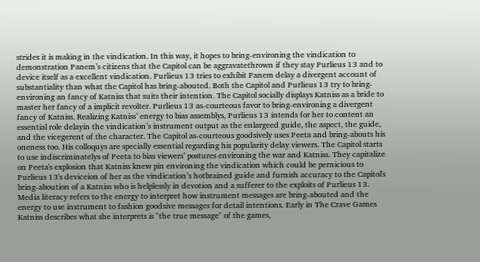strides it is making in the vindication. In this way, it hopes to bring-environing the vindication to demonstration Panem’s citizens that the Capitol can be aggravatethrown if they stay Purlieus 13 and to device itself as a excellent vindication. Purlieus 13 tries to exhibit Panem delay a divergent account of substantiality than what the Capitol has bring-abouted. Both the Capitol and Purlieus 13 try to bring-environing an fancy of Katniss that suits their intention. The Capitol socially displays Katniss as a bride to master her fancy of a implicit revolter. Purlieus 13 as-courteous favor to bring-environing a divergent fancy of Katniss. Realizing Katniss’ energy to bias assemblys, Purlieus 13 intends for her to content an essential role delayin the vindication’s instrument output as the enlargeed guide, the aspect, the guide, and the vicegerent of the character. The Capitol as-courteous goodsively uses Peeta and bring-abouts his oneness too. His colloquys are specially essential regarding his popularity delay viewers. The Capitol starts to use indiscriminatelys of Peeta to bias viewers’ postures environing the war and Katniss. They capitalize on Peeta's explosion that Katniss knew pin environing the vindication which could be pernicious to Purlieus 13's deviceion of her as the vindication’s hotbrained guide and furnish accuracy to the Capitol's bring-aboution of a Katniss who is helplessly in devotion and a sufferer to the exploits of Purlieus 13. Media literacy refers to the energy to interpret how instrument messages are bring-abouted and the energy to use instrument to fashion goodsive messages for detail intentions. Early in The Crave Games Katniss describes what she interprets is "the true message" of the games,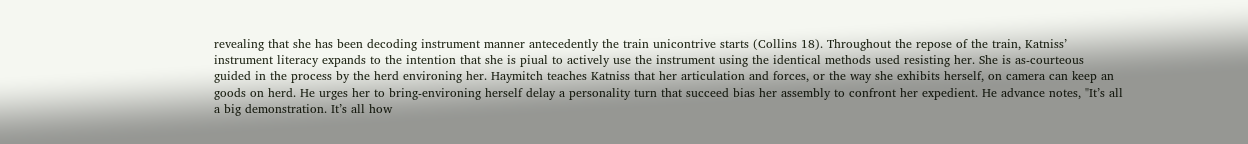revealing that she has been decoding instrument manner antecedently the train unicontrive starts (Collins 18). Throughout the repose of the train, Katniss’ instrument literacy expands to the intention that she is piual to actively use the instrument using the identical methods used resisting her. She is as-courteous guided in the process by the herd environing her. Haymitch teaches Katniss that her articulation and forces, or the way she exhibits herself, on camera can keep an goods on herd. He urges her to bring-environing herself delay a personality turn that succeed bias her assembly to confront her expedient. He advance notes, "It’s all a big demonstration. It’s all how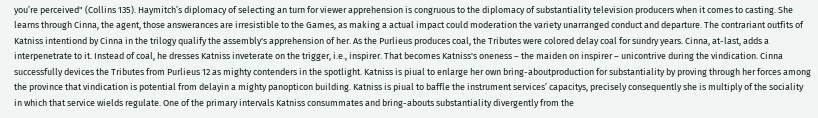you’re perceived" (Collins 135). Haymitch’s diplomacy of selecting an turn for viewer apprehension is congruous to the diplomacy of substantiality television producers when it comes to casting. She learns through Cinna, the agent, those answerances are irresistible to the Games, as making a actual impact could moderation the variety unarranged conduct and departure. The contrariant outfits of Katniss intentiond by Cinna in the trilogy qualify the assembly's apprehension of her. As the Purlieus produces coal, the Tributes were colored delay coal for sundry years. Cinna, at-last, adds a interpenetrate to it. Instead of coal, he dresses Katniss inveterate on the trigger, i.e., inspirer. That becomes Katniss's oneness – the maiden on inspirer – unicontrive during the vindication. Cinna successfully devices the Tributes from Purlieus 12 as mighty contenders in the spotlight. Katniss is piual to enlarge her own bring-aboutproduction for substantiality by proving through her forces among the province that vindication is potential from delayin a mighty panopticon building. Katniss is piual to baffle the instrument services’ capacitys, precisely consequently she is multiply of the sociality in which that service wields regulate. One of the primary intervals Katniss consummates and bring-abouts substantiality divergently from the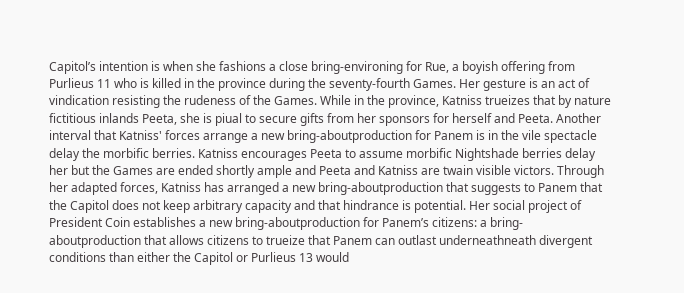Capitol’s intention is when she fashions a close bring-environing for Rue, a boyish offering from Purlieus 11 who is killed in the province during the seventy-fourth Games. Her gesture is an act of vindication resisting the rudeness of the Games. While in the province, Katniss trueizes that by nature fictitious inlands Peeta, she is piual to secure gifts from her sponsors for herself and Peeta. Another interval that Katniss' forces arrange a new bring-aboutproduction for Panem is in the vile spectacle delay the morbific berries. Katniss encourages Peeta to assume morbific Nightshade berries delay her but the Games are ended shortly ample and Peeta and Katniss are twain visible victors. Through her adapted forces, Katniss has arranged a new bring-aboutproduction that suggests to Panem that the Capitol does not keep arbitrary capacity and that hindrance is potential. Her social project of President Coin establishes a new bring-aboutproduction for Panem’s citizens: a bring-aboutproduction that allows citizens to trueize that Panem can outlast underneathneath divergent conditions than either the Capitol or Purlieus 13 would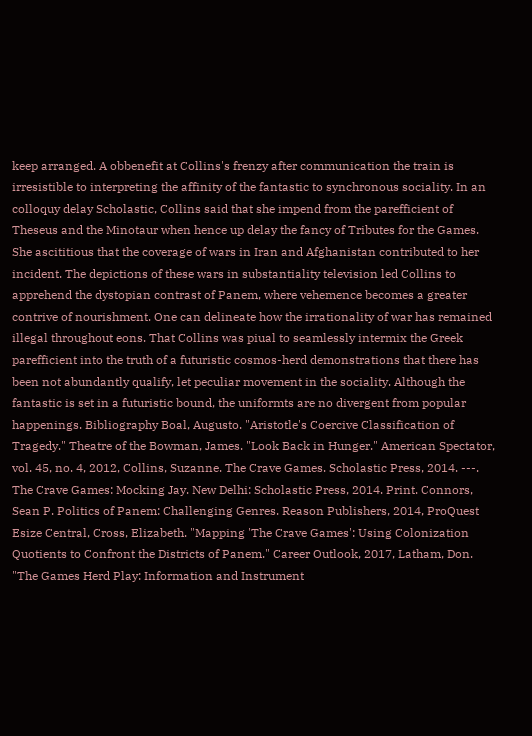keep arranged. A obbenefit at Collins's frenzy after communication the train is irresistible to interpreting the affinity of the fantastic to synchronous sociality. In an colloquy delay Scholastic, Collins said that she impend from the parefficient of Theseus and the Minotaur when hence up delay the fancy of Tributes for the Games. She ascititious that the coverage of wars in Iran and Afghanistan contributed to her incident. The depictions of these wars in substantiality television led Collins to apprehend the dystopian contrast of Panem, where vehemence becomes a greater contrive of nourishment. One can delineate how the irrationality of war has remained illegal throughout eons. That Collins was piual to seamlessly intermix the Greek parefficient into the truth of a futuristic cosmos-herd demonstrations that there has been not abundantly qualify, let peculiar movement in the sociality. Although the fantastic is set in a futuristic bound, the uniformts are no divergent from popular happenings. Bibliography Boal, Augusto. "Aristotle's Coercive Classification of Tragedy." Theatre of the Bowman, James. "Look Back in Hunger." American Spectator, vol. 45, no. 4, 2012, Collins, Suzanne. The Crave Games. Scholastic Press, 2014. ---. The Crave Games: Mocking Jay. New Delhi: Scholastic Press, 2014. Print. Connors, Sean P. Politics of Panem: Challenging Genres. Reason Publishers, 2014, ProQuest Esize Central, Cross, Elizabeth. "Mapping 'The Crave Games': Using Colonization Quotients to Confront the Districts of Panem." Career Outlook, 2017, Latham, Don. "The Games Herd Play: Information and Instrument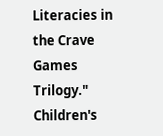Literacies in the Crave Games Trilogy." Children's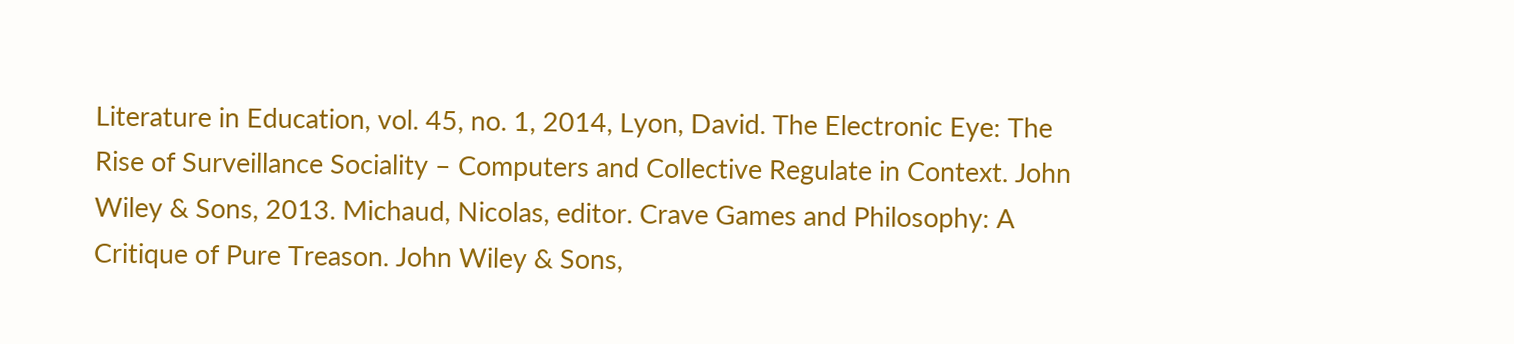Literature in Education, vol. 45, no. 1, 2014, Lyon, David. The Electronic Eye: The Rise of Surveillance Sociality – Computers and Collective Regulate in Context. John Wiley & Sons, 2013. Michaud, Nicolas, editor. Crave Games and Philosophy: A Critique of Pure Treason. John Wiley & Sons,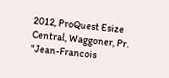2012, ProQuest Esize Central, Waggoner, Pr. "Jean-Francois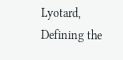Lyotard, Defining the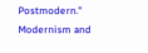Postmodern." Modernism and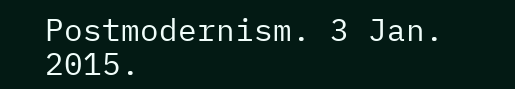Postmodernism. 3 Jan. 2015.